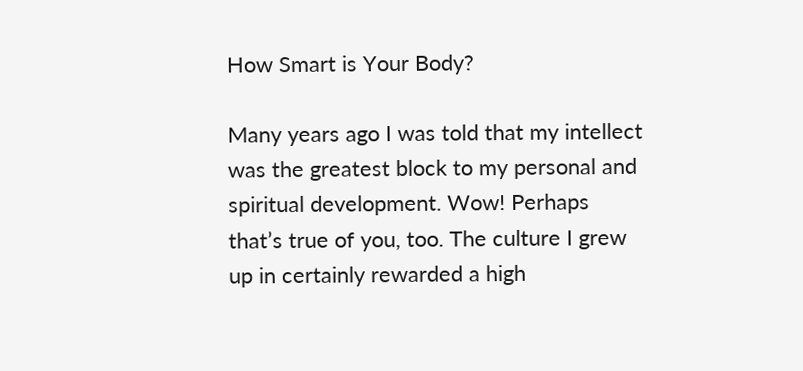How Smart is Your Body?

Many years ago I was told that my intellect was the greatest block to my personal and spiritual development. Wow! Perhaps that’s true of you, too. The culture I grew up in certainly rewarded a high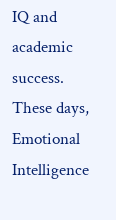IQ and academic success. These days, Emotional Intelligence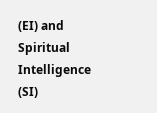(EI) and Spiritual Intelligence (SI)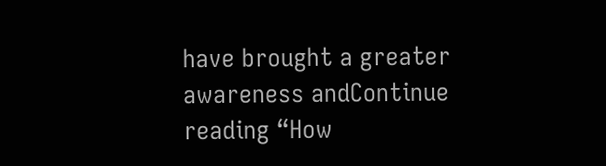have brought a greater awareness andContinue reading “How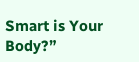Smart is Your Body?”